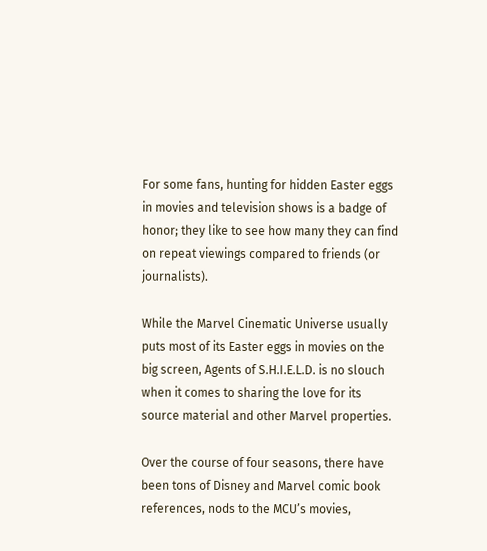For some fans, hunting for hidden Easter eggs in movies and television shows is a badge of honor; they like to see how many they can find on repeat viewings compared to friends (or journalists).

While the Marvel Cinematic Universe usually puts most of its Easter eggs in movies on the big screen, Agents of S.H.I.E.L.D. is no slouch when it comes to sharing the love for its source material and other Marvel properties.

Over the course of four seasons, there have been tons of Disney and Marvel comic book references, nods to the MCU’s movies,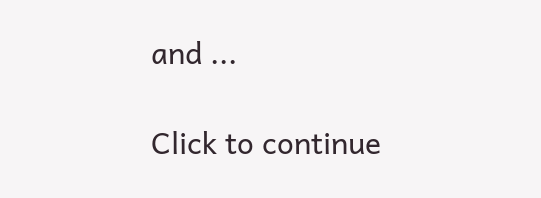and ...

Click to continue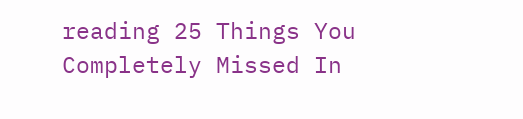reading 25 Things You Completely Missed In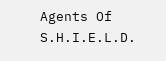Agents Of S.H.I.E.L.D.